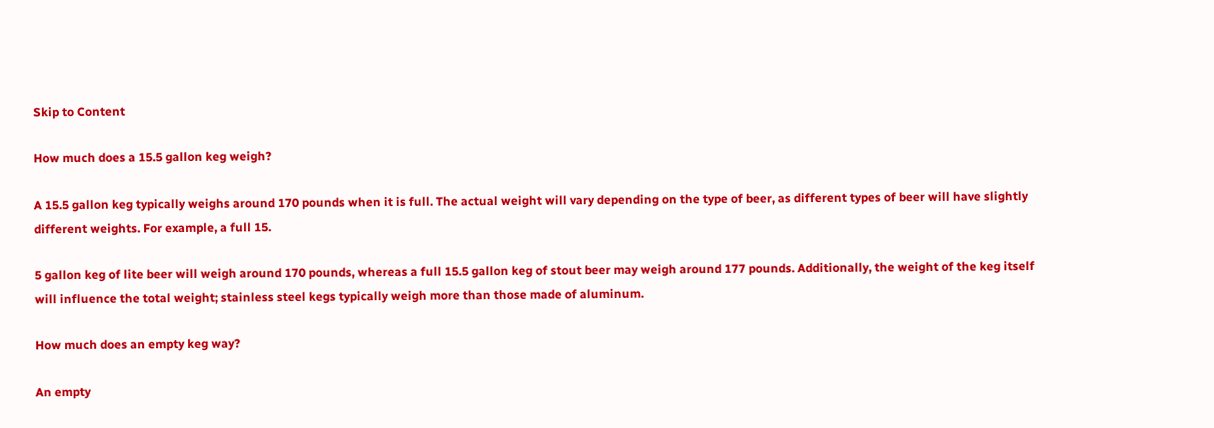Skip to Content

How much does a 15.5 gallon keg weigh?

A 15.5 gallon keg typically weighs around 170 pounds when it is full. The actual weight will vary depending on the type of beer, as different types of beer will have slightly different weights. For example, a full 15.

5 gallon keg of lite beer will weigh around 170 pounds, whereas a full 15.5 gallon keg of stout beer may weigh around 177 pounds. Additionally, the weight of the keg itself will influence the total weight; stainless steel kegs typically weigh more than those made of aluminum.

How much does an empty keg way?

An empty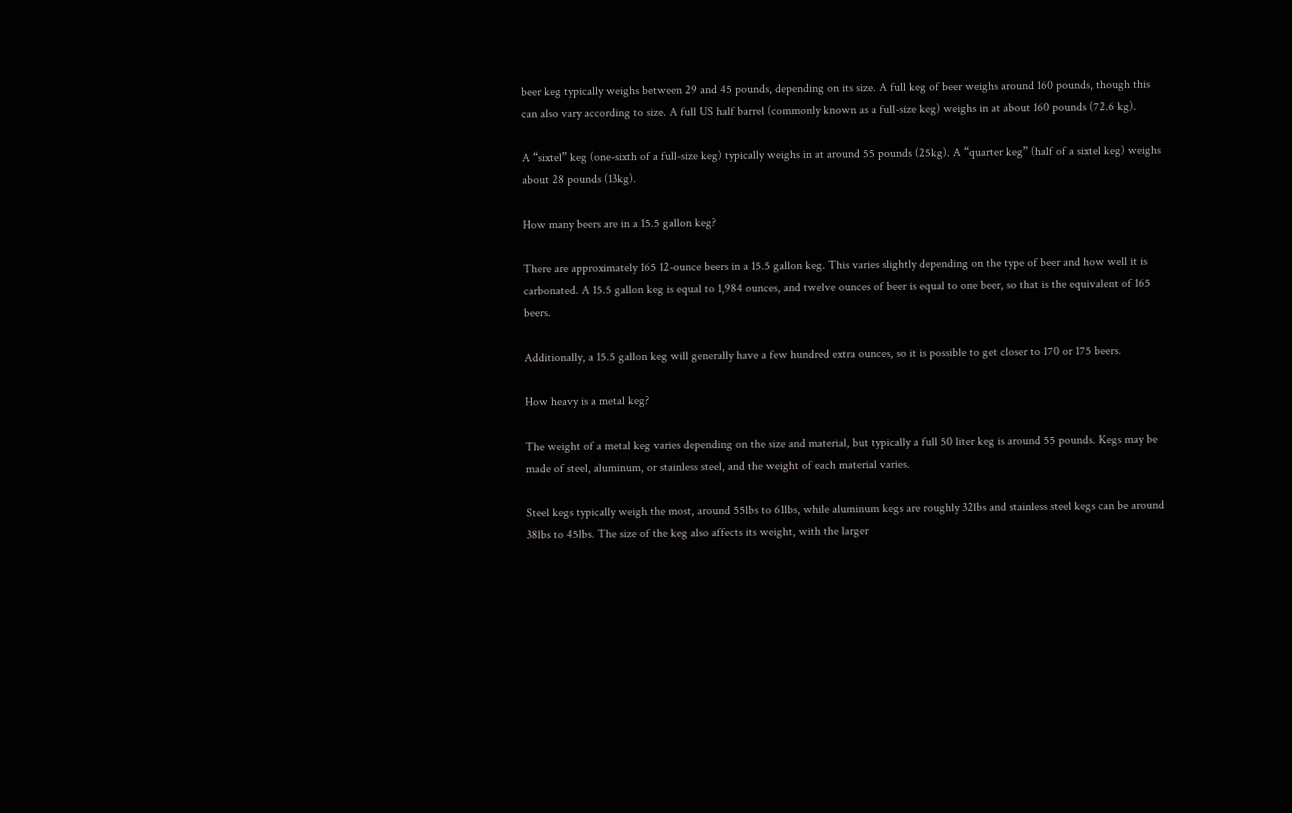beer keg typically weighs between 29 and 45 pounds, depending on its size. A full keg of beer weighs around 160 pounds, though this can also vary according to size. A full US half barrel (commonly known as a full-size keg) weighs in at about 160 pounds (72.6 kg).

A “sixtel” keg (one-sixth of a full-size keg) typically weighs in at around 55 pounds (25kg). A “quarter keg” (half of a sixtel keg) weighs about 28 pounds (13kg).

How many beers are in a 15.5 gallon keg?

There are approximately 165 12-ounce beers in a 15.5 gallon keg. This varies slightly depending on the type of beer and how well it is carbonated. A 15.5 gallon keg is equal to 1,984 ounces, and twelve ounces of beer is equal to one beer, so that is the equivalent of 165 beers.

Additionally, a 15.5 gallon keg will generally have a few hundred extra ounces, so it is possible to get closer to 170 or 175 beers.

How heavy is a metal keg?

The weight of a metal keg varies depending on the size and material, but typically a full 50 liter keg is around 55 pounds. Kegs may be made of steel, aluminum, or stainless steel, and the weight of each material varies.

Steel kegs typically weigh the most, around 55lbs to 61lbs, while aluminum kegs are roughly 32lbs and stainless steel kegs can be around 38lbs to 45lbs. The size of the keg also affects its weight, with the larger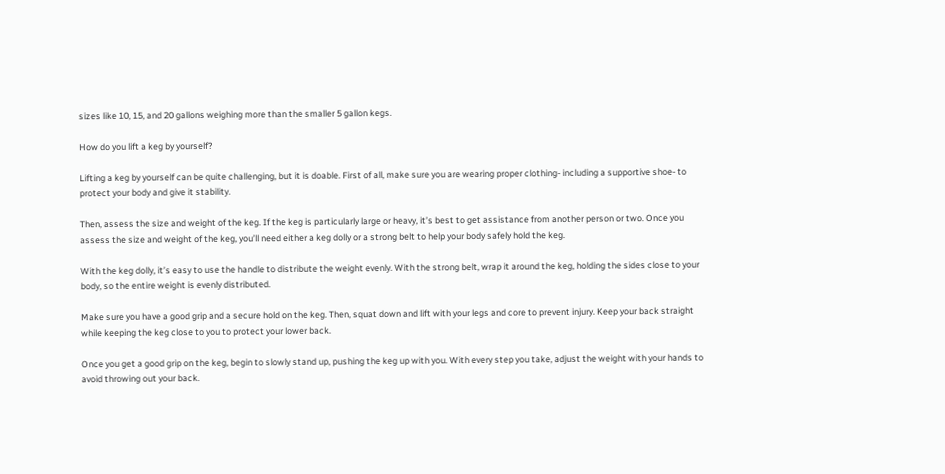sizes like 10, 15, and 20 gallons weighing more than the smaller 5 gallon kegs.

How do you lift a keg by yourself?

Lifting a keg by yourself can be quite challenging, but it is doable. First of all, make sure you are wearing proper clothing- including a supportive shoe- to protect your body and give it stability.

Then, assess the size and weight of the keg. If the keg is particularly large or heavy, it’s best to get assistance from another person or two. Once you assess the size and weight of the keg, you’ll need either a keg dolly or a strong belt to help your body safely hold the keg.

With the keg dolly, it’s easy to use the handle to distribute the weight evenly. With the strong belt, wrap it around the keg, holding the sides close to your body, so the entire weight is evenly distributed.

Make sure you have a good grip and a secure hold on the keg. Then, squat down and lift with your legs and core to prevent injury. Keep your back straight while keeping the keg close to you to protect your lower back.

Once you get a good grip on the keg, begin to slowly stand up, pushing the keg up with you. With every step you take, adjust the weight with your hands to avoid throwing out your back.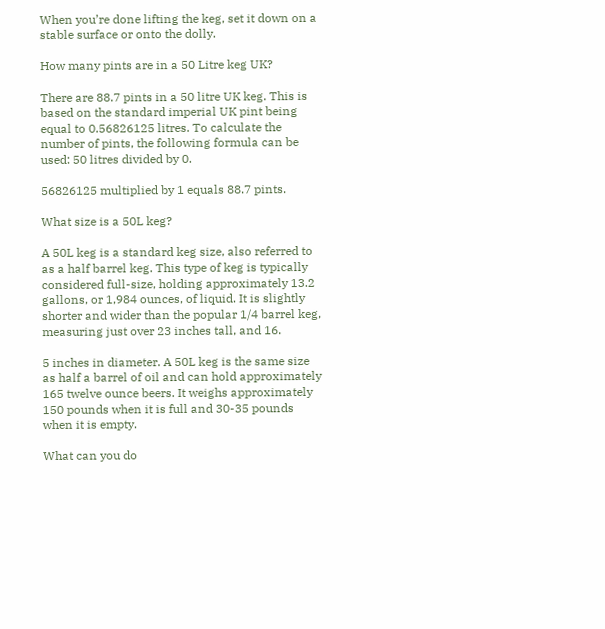When you’re done lifting the keg, set it down on a stable surface or onto the dolly.

How many pints are in a 50 Litre keg UK?

There are 88.7 pints in a 50 litre UK keg. This is based on the standard imperial UK pint being equal to 0.56826125 litres. To calculate the number of pints, the following formula can be used: 50 litres divided by 0.

56826125 multiplied by 1 equals 88.7 pints.

What size is a 50L keg?

A 50L keg is a standard keg size, also referred to as a half barrel keg. This type of keg is typically considered full-size, holding approximately 13.2 gallons, or 1,984 ounces, of liquid. It is slightly shorter and wider than the popular 1/4 barrel keg, measuring just over 23 inches tall, and 16.

5 inches in diameter. A 50L keg is the same size as half a barrel of oil and can hold approximately 165 twelve ounce beers. It weighs approximately 150 pounds when it is full and 30-35 pounds when it is empty.

What can you do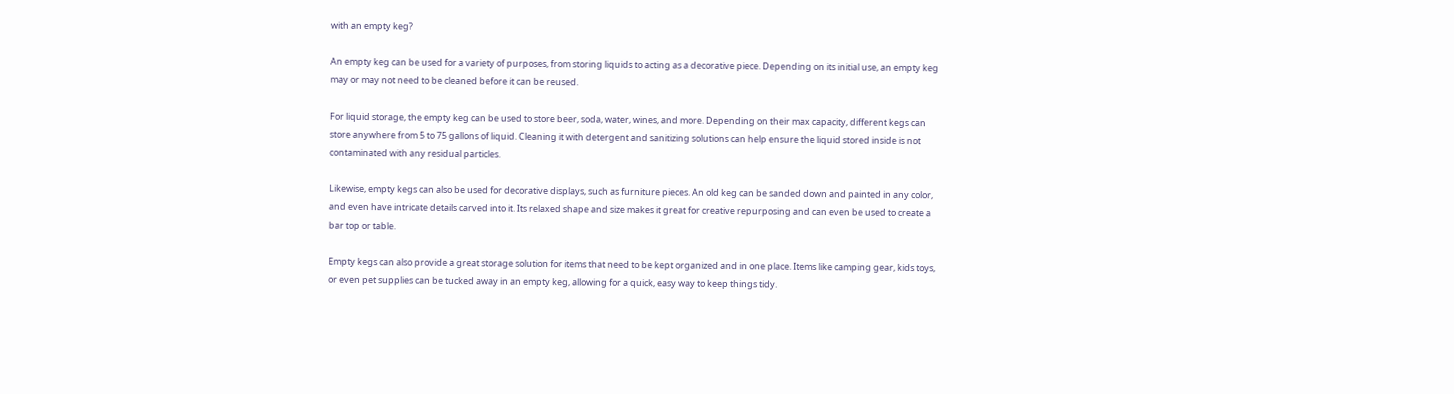with an empty keg?

An empty keg can be used for a variety of purposes, from storing liquids to acting as a decorative piece. Depending on its initial use, an empty keg may or may not need to be cleaned before it can be reused.

For liquid storage, the empty keg can be used to store beer, soda, water, wines, and more. Depending on their max capacity, different kegs can store anywhere from 5 to 75 gallons of liquid. Cleaning it with detergent and sanitizing solutions can help ensure the liquid stored inside is not contaminated with any residual particles.

Likewise, empty kegs can also be used for decorative displays, such as furniture pieces. An old keg can be sanded down and painted in any color, and even have intricate details carved into it. Its relaxed shape and size makes it great for creative repurposing and can even be used to create a bar top or table.

Empty kegs can also provide a great storage solution for items that need to be kept organized and in one place. Items like camping gear, kids toys, or even pet supplies can be tucked away in an empty keg, allowing for a quick, easy way to keep things tidy.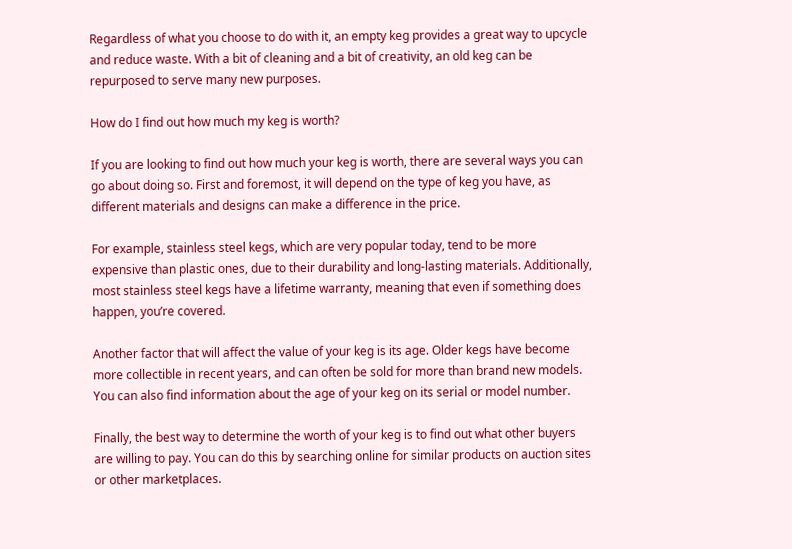Regardless of what you choose to do with it, an empty keg provides a great way to upcycle and reduce waste. With a bit of cleaning and a bit of creativity, an old keg can be repurposed to serve many new purposes.

How do I find out how much my keg is worth?

If you are looking to find out how much your keg is worth, there are several ways you can go about doing so. First and foremost, it will depend on the type of keg you have, as different materials and designs can make a difference in the price.

For example, stainless steel kegs, which are very popular today, tend to be more expensive than plastic ones, due to their durability and long-lasting materials. Additionally, most stainless steel kegs have a lifetime warranty, meaning that even if something does happen, you’re covered.

Another factor that will affect the value of your keg is its age. Older kegs have become more collectible in recent years, and can often be sold for more than brand new models. You can also find information about the age of your keg on its serial or model number.

Finally, the best way to determine the worth of your keg is to find out what other buyers are willing to pay. You can do this by searching online for similar products on auction sites or other marketplaces.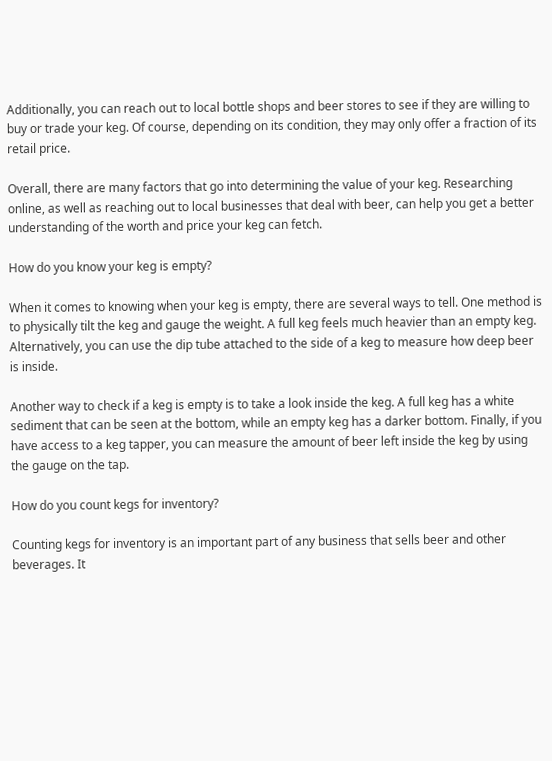Additionally, you can reach out to local bottle shops and beer stores to see if they are willing to buy or trade your keg. Of course, depending on its condition, they may only offer a fraction of its retail price.

Overall, there are many factors that go into determining the value of your keg. Researching online, as well as reaching out to local businesses that deal with beer, can help you get a better understanding of the worth and price your keg can fetch.

How do you know your keg is empty?

When it comes to knowing when your keg is empty, there are several ways to tell. One method is to physically tilt the keg and gauge the weight. A full keg feels much heavier than an empty keg. Alternatively, you can use the dip tube attached to the side of a keg to measure how deep beer is inside.

Another way to check if a keg is empty is to take a look inside the keg. A full keg has a white sediment that can be seen at the bottom, while an empty keg has a darker bottom. Finally, if you have access to a keg tapper, you can measure the amount of beer left inside the keg by using the gauge on the tap.

How do you count kegs for inventory?

Counting kegs for inventory is an important part of any business that sells beer and other beverages. It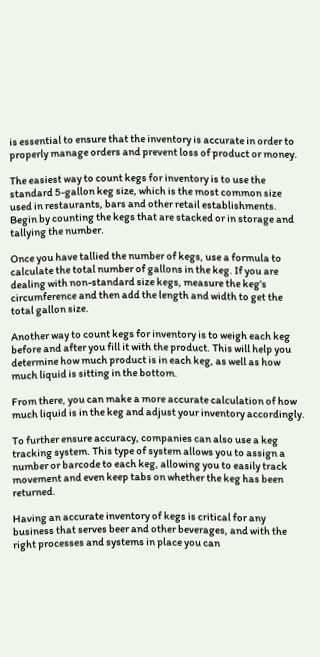is essential to ensure that the inventory is accurate in order to properly manage orders and prevent loss of product or money.

The easiest way to count kegs for inventory is to use the standard 5-gallon keg size, which is the most common size used in restaurants, bars and other retail establishments. Begin by counting the kegs that are stacked or in storage and tallying the number.

Once you have tallied the number of kegs, use a formula to calculate the total number of gallons in the keg. If you are dealing with non-standard size kegs, measure the keg’s circumference and then add the length and width to get the total gallon size.

Another way to count kegs for inventory is to weigh each keg before and after you fill it with the product. This will help you determine how much product is in each keg, as well as how much liquid is sitting in the bottom.

From there, you can make a more accurate calculation of how much liquid is in the keg and adjust your inventory accordingly.

To further ensure accuracy, companies can also use a keg tracking system. This type of system allows you to assign a number or barcode to each keg, allowing you to easily track movement and even keep tabs on whether the keg has been returned.

Having an accurate inventory of kegs is critical for any business that serves beer and other beverages, and with the right processes and systems in place you can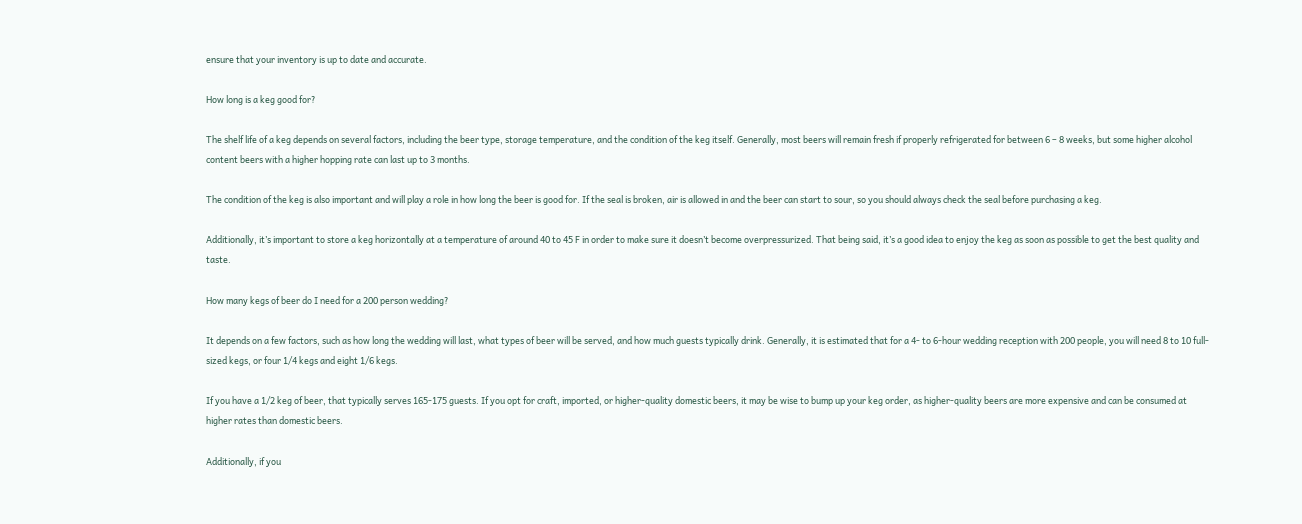ensure that your inventory is up to date and accurate.

How long is a keg good for?

The shelf life of a keg depends on several factors, including the beer type, storage temperature, and the condition of the keg itself. Generally, most beers will remain fresh if properly refrigerated for between 6 – 8 weeks, but some higher alcohol content beers with a higher hopping rate can last up to 3 months.

The condition of the keg is also important and will play a role in how long the beer is good for. If the seal is broken, air is allowed in and the beer can start to sour, so you should always check the seal before purchasing a keg.

Additionally, it’s important to store a keg horizontally at a temperature of around 40 to 45 F in order to make sure it doesn’t become overpressurized. That being said, it’s a good idea to enjoy the keg as soon as possible to get the best quality and taste.

How many kegs of beer do I need for a 200 person wedding?

It depends on a few factors, such as how long the wedding will last, what types of beer will be served, and how much guests typically drink. Generally, it is estimated that for a 4- to 6-hour wedding reception with 200 people, you will need 8 to 10 full-sized kegs, or four 1/4 kegs and eight 1/6 kegs.

If you have a 1/2 keg of beer, that typically serves 165-175 guests. If you opt for craft, imported, or higher-quality domestic beers, it may be wise to bump up your keg order, as higher-quality beers are more expensive and can be consumed at higher rates than domestic beers.

Additionally, if you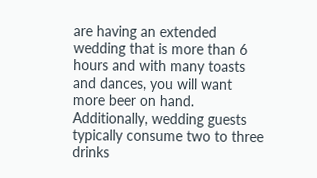are having an extended wedding that is more than 6 hours and with many toasts and dances, you will want more beer on hand. Additionally, wedding guests typically consume two to three drinks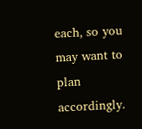each, so you may want to plan accordingly.